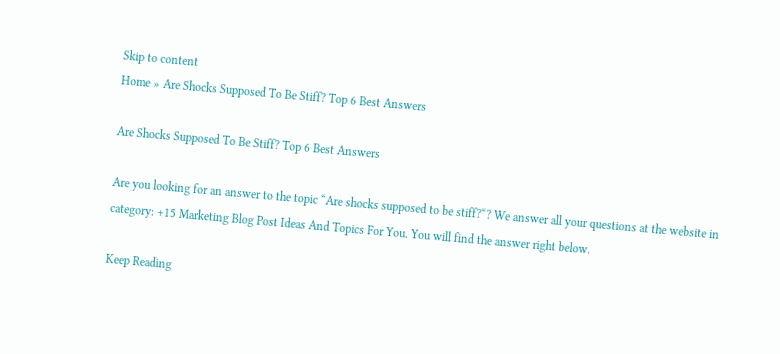Skip to content
Home » Are Shocks Supposed To Be Stiff? Top 6 Best Answers

Are Shocks Supposed To Be Stiff? Top 6 Best Answers

Are you looking for an answer to the topic “Are shocks supposed to be stiff?“? We answer all your questions at the website in category: +15 Marketing Blog Post Ideas And Topics For You. You will find the answer right below.

Keep Reading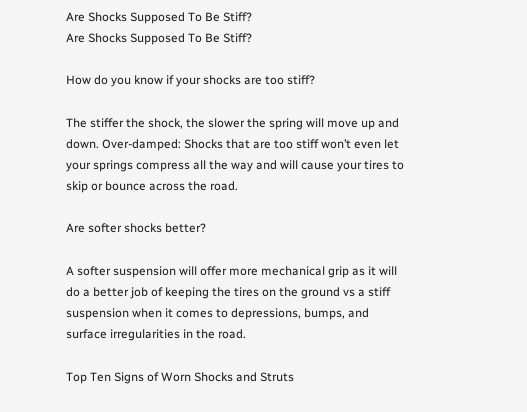Are Shocks Supposed To Be Stiff?
Are Shocks Supposed To Be Stiff?

How do you know if your shocks are too stiff?

The stiffer the shock, the slower the spring will move up and down. Over-damped: Shocks that are too stiff won’t even let your springs compress all the way and will cause your tires to skip or bounce across the road.

Are softer shocks better?

A softer suspension will offer more mechanical grip as it will do a better job of keeping the tires on the ground vs a stiff suspension when it comes to depressions, bumps, and surface irregularities in the road.

Top Ten Signs of Worn Shocks and Struts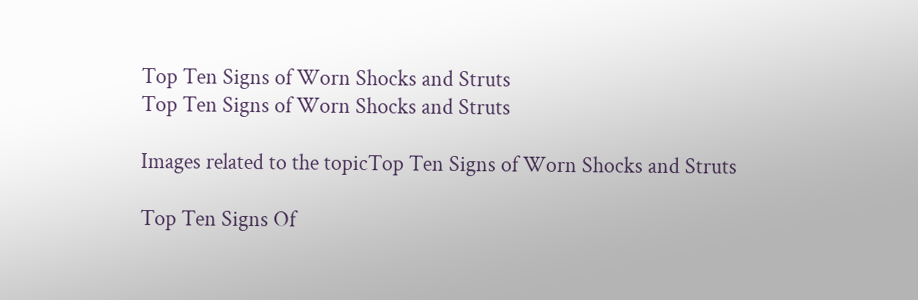Top Ten Signs of Worn Shocks and Struts
Top Ten Signs of Worn Shocks and Struts

Images related to the topicTop Ten Signs of Worn Shocks and Struts

Top Ten Signs Of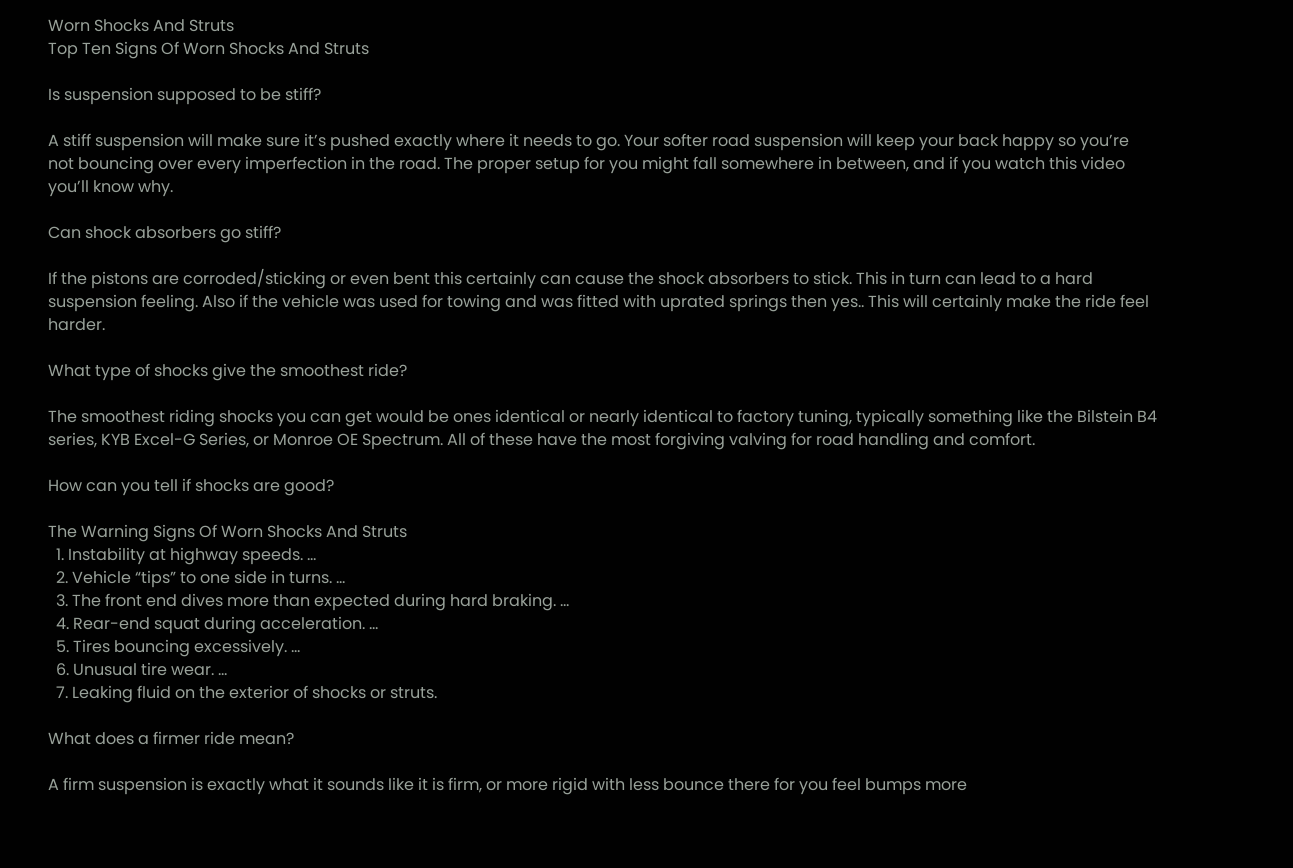Worn Shocks And Struts
Top Ten Signs Of Worn Shocks And Struts

Is suspension supposed to be stiff?

A stiff suspension will make sure it’s pushed exactly where it needs to go. Your softer road suspension will keep your back happy so you’re not bouncing over every imperfection in the road. The proper setup for you might fall somewhere in between, and if you watch this video you’ll know why.

Can shock absorbers go stiff?

If the pistons are corroded/sticking or even bent this certainly can cause the shock absorbers to stick. This in turn can lead to a hard suspension feeling. Also if the vehicle was used for towing and was fitted with uprated springs then yes.. This will certainly make the ride feel harder.

What type of shocks give the smoothest ride?

The smoothest riding shocks you can get would be ones identical or nearly identical to factory tuning, typically something like the Bilstein B4 series, KYB Excel-G Series, or Monroe OE Spectrum. All of these have the most forgiving valving for road handling and comfort.

How can you tell if shocks are good?

The Warning Signs Of Worn Shocks And Struts
  1. Instability at highway speeds. …
  2. Vehicle “tips” to one side in turns. …
  3. The front end dives more than expected during hard braking. …
  4. Rear-end squat during acceleration. …
  5. Tires bouncing excessively. …
  6. Unusual tire wear. …
  7. Leaking fluid on the exterior of shocks or struts.

What does a firmer ride mean?

A firm suspension is exactly what it sounds like it is firm, or more rigid with less bounce there for you feel bumps more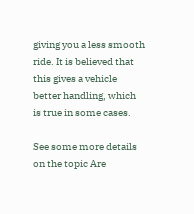giving you a less smooth ride. It is believed that this gives a vehicle better handling, which is true in some cases.

See some more details on the topic Are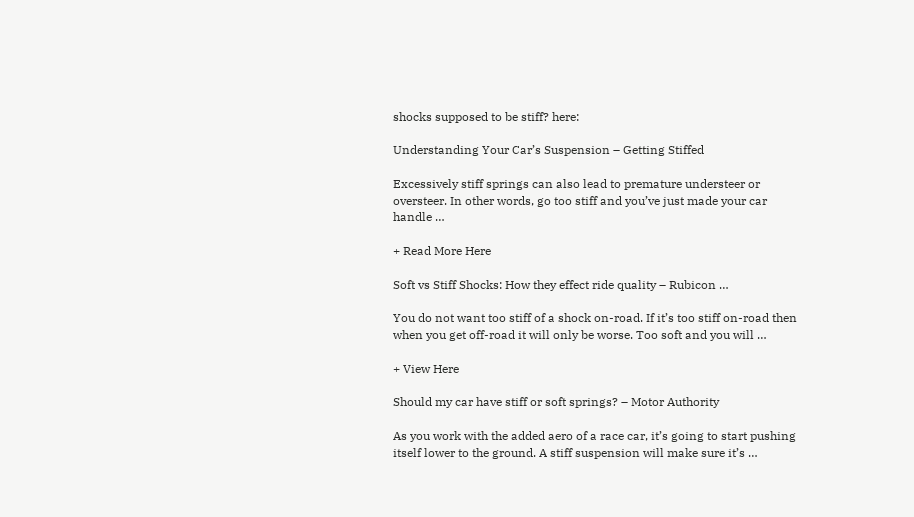shocks supposed to be stiff? here:

Understanding Your Car’s Suspension – Getting Stiffed

Excessively stiff springs can also lead to premature understeer or oversteer. In other words, go too stiff and you’ve just made your car handle …

+ Read More Here

Soft vs Stiff Shocks: How they effect ride quality – Rubicon …

You do not want too stiff of a shock on-road. If it’s too stiff on-road then when you get off-road it will only be worse. Too soft and you will …

+ View Here

Should my car have stiff or soft springs? – Motor Authority

As you work with the added aero of a race car, it’s going to start pushing itself lower to the ground. A stiff suspension will make sure it’s …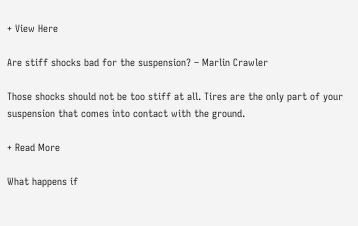+ View Here

Are stiff shocks bad for the suspension? – Marlin Crawler

Those shocks should not be too stiff at all. Tires are the only part of your suspension that comes into contact with the ground.

+ Read More

What happens if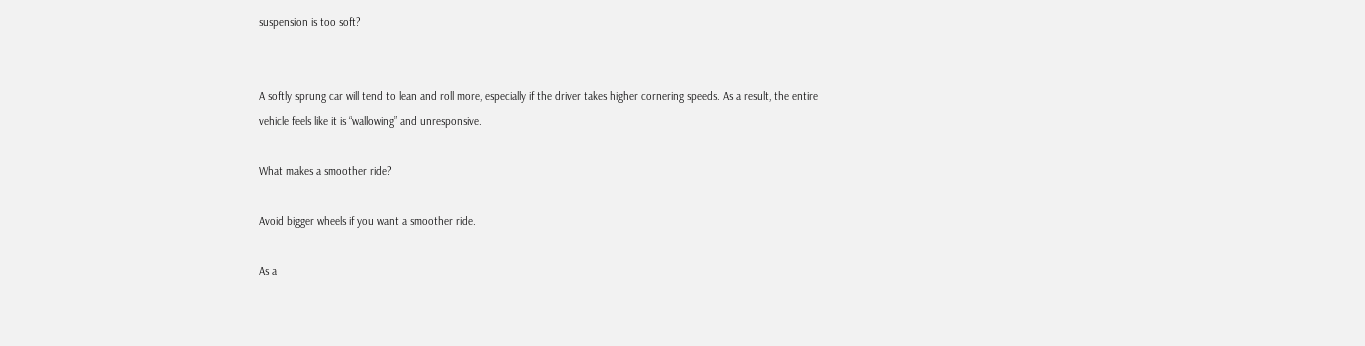suspension is too soft?


A softly sprung car will tend to lean and roll more, especially if the driver takes higher cornering speeds. As a result, the entire vehicle feels like it is “wallowing” and unresponsive.

What makes a smoother ride?

Avoid bigger wheels if you want a smoother ride.

As a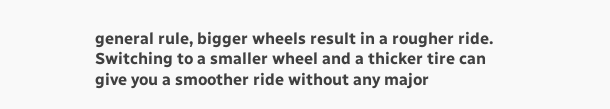general rule, bigger wheels result in a rougher ride. Switching to a smaller wheel and a thicker tire can give you a smoother ride without any major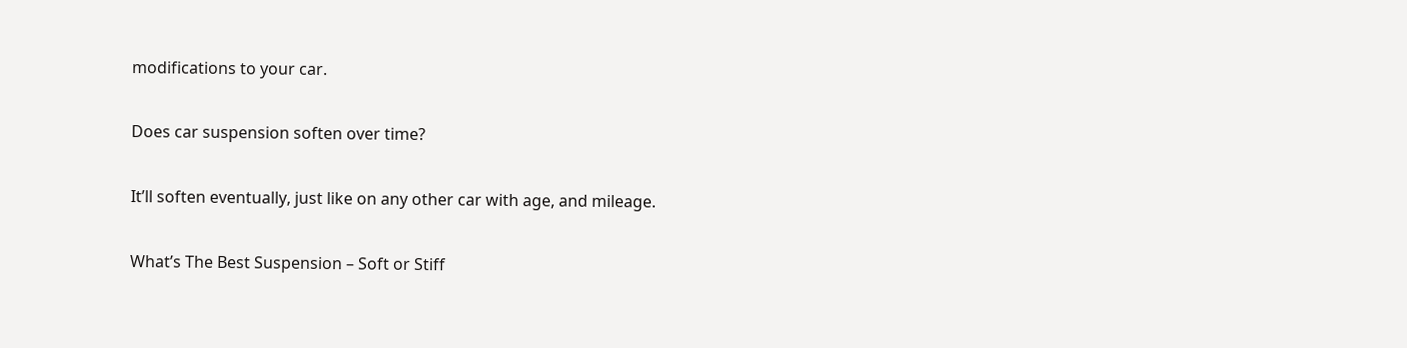modifications to your car.

Does car suspension soften over time?

It’ll soften eventually, just like on any other car with age, and mileage.

What’s The Best Suspension – Soft or Stiff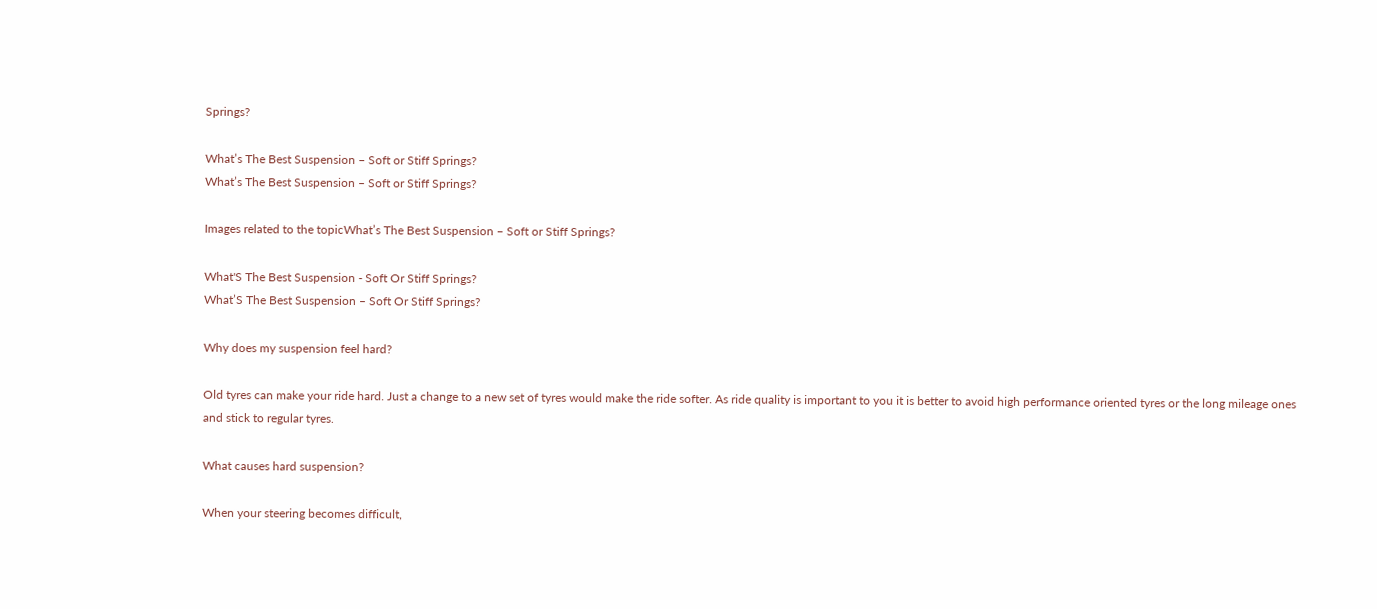Springs?

What’s The Best Suspension – Soft or Stiff Springs?
What’s The Best Suspension – Soft or Stiff Springs?

Images related to the topicWhat’s The Best Suspension – Soft or Stiff Springs?

What'S The Best Suspension - Soft Or Stiff Springs?
What’S The Best Suspension – Soft Or Stiff Springs?

Why does my suspension feel hard?

Old tyres can make your ride hard. Just a change to a new set of tyres would make the ride softer. As ride quality is important to you it is better to avoid high performance oriented tyres or the long mileage ones and stick to regular tyres.

What causes hard suspension?

When your steering becomes difficult,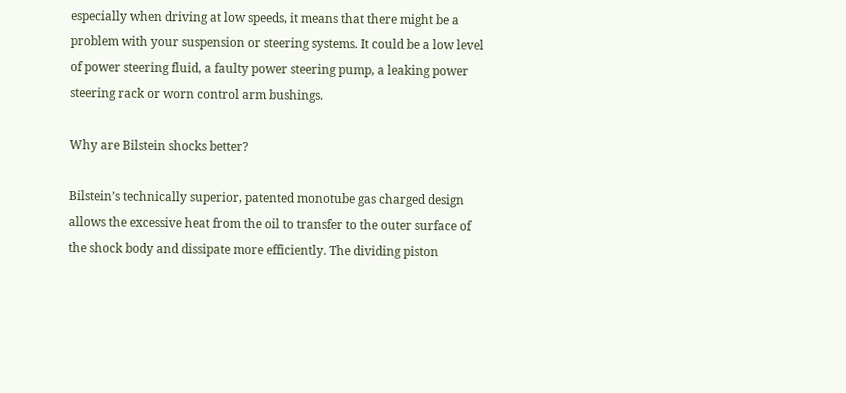especially when driving at low speeds, it means that there might be a problem with your suspension or steering systems. It could be a low level of power steering fluid, a faulty power steering pump, a leaking power steering rack or worn control arm bushings.

Why are Bilstein shocks better?

Bilstein’s technically superior, patented monotube gas charged design allows the excessive heat from the oil to transfer to the outer surface of the shock body and dissipate more efficiently. The dividing piston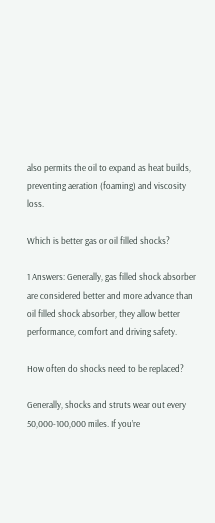also permits the oil to expand as heat builds, preventing aeration (foaming) and viscosity loss.

Which is better gas or oil filled shocks?

1 Answers: Generally, gas filled shock absorber are considered better and more advance than oil filled shock absorber, they allow better performance, comfort and driving safety.

How often do shocks need to be replaced?

Generally, shocks and struts wear out every 50,000-100,000 miles. If you’re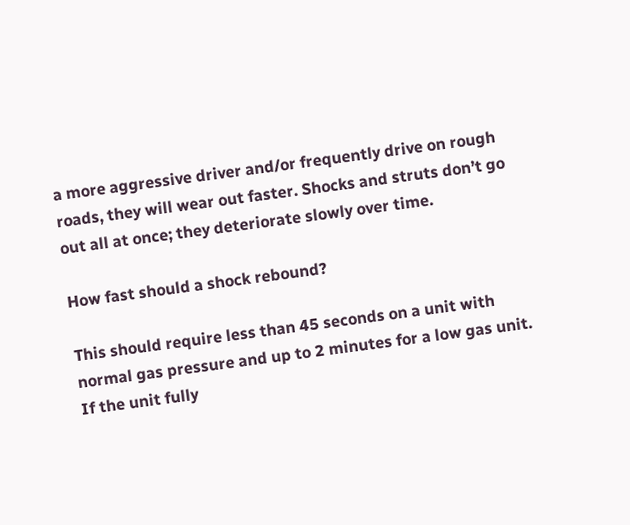a more aggressive driver and/or frequently drive on rough roads, they will wear out faster. Shocks and struts don’t go out all at once; they deteriorate slowly over time.

How fast should a shock rebound?

This should require less than 45 seconds on a unit with normal gas pressure and up to 2 minutes for a low gas unit. If the unit fully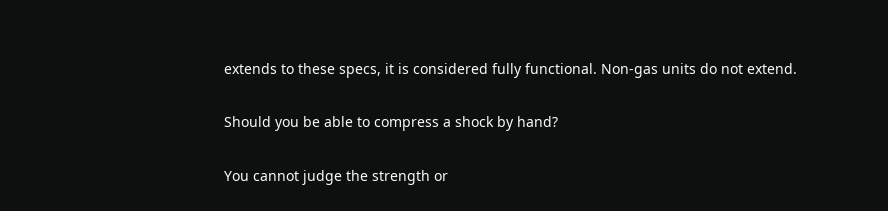extends to these specs, it is considered fully functional. Non-gas units do not extend.

Should you be able to compress a shock by hand?

You cannot judge the strength or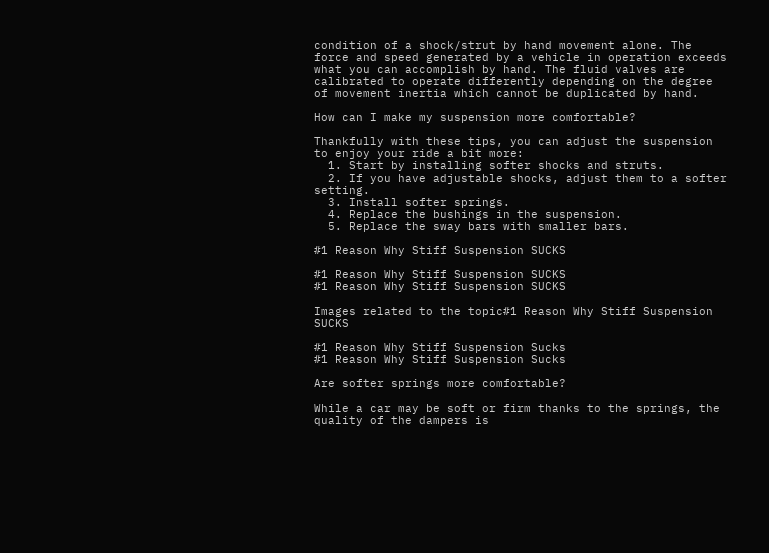condition of a shock/strut by hand movement alone. The force and speed generated by a vehicle in operation exceeds what you can accomplish by hand. The fluid valves are calibrated to operate differently depending on the degree of movement inertia which cannot be duplicated by hand.

How can I make my suspension more comfortable?

Thankfully with these tips, you can adjust the suspension to enjoy your ride a bit more:
  1. Start by installing softer shocks and struts.
  2. If you have adjustable shocks, adjust them to a softer setting.
  3. Install softer springs.
  4. Replace the bushings in the suspension.
  5. Replace the sway bars with smaller bars.

#1 Reason Why Stiff Suspension SUCKS

#1 Reason Why Stiff Suspension SUCKS
#1 Reason Why Stiff Suspension SUCKS

Images related to the topic#1 Reason Why Stiff Suspension SUCKS

#1 Reason Why Stiff Suspension Sucks
#1 Reason Why Stiff Suspension Sucks

Are softer springs more comfortable?

While a car may be soft or firm thanks to the springs, the quality of the dampers is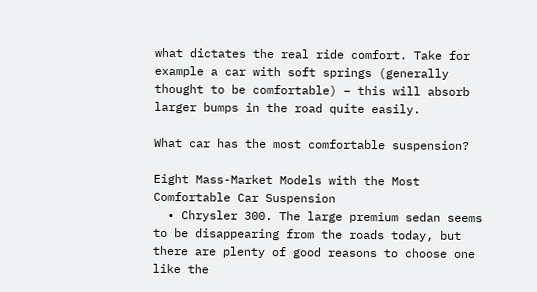what dictates the real ride comfort. Take for example a car with soft springs (generally thought to be comfortable) – this will absorb larger bumps in the road quite easily.

What car has the most comfortable suspension?

Eight Mass-Market Models with the Most Comfortable Car Suspension
  • Chrysler 300. The large premium sedan seems to be disappearing from the roads today, but there are plenty of good reasons to choose one like the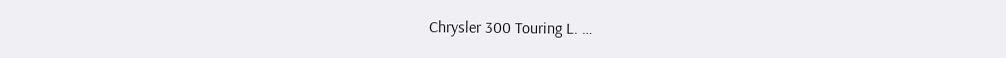Chrysler 300 Touring L. …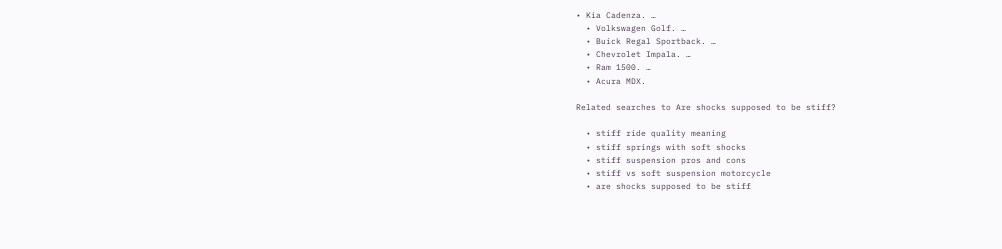• Kia Cadenza. …
  • Volkswagen Golf. …
  • Buick Regal Sportback. …
  • Chevrolet Impala. …
  • Ram 1500. …
  • Acura MDX.

Related searches to Are shocks supposed to be stiff?

  • stiff ride quality meaning
  • stiff springs with soft shocks
  • stiff suspension pros and cons
  • stiff vs soft suspension motorcycle
  • are shocks supposed to be stiff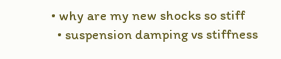• why are my new shocks so stiff
  • suspension damping vs stiffness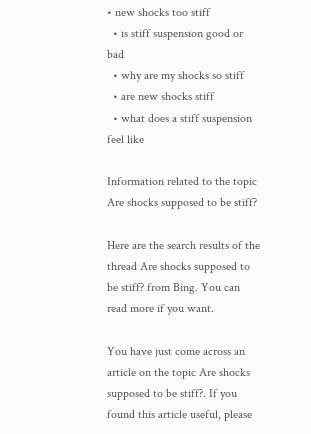• new shocks too stiff
  • is stiff suspension good or bad
  • why are my shocks so stiff
  • are new shocks stiff
  • what does a stiff suspension feel like

Information related to the topic Are shocks supposed to be stiff?

Here are the search results of the thread Are shocks supposed to be stiff? from Bing. You can read more if you want.

You have just come across an article on the topic Are shocks supposed to be stiff?. If you found this article useful, please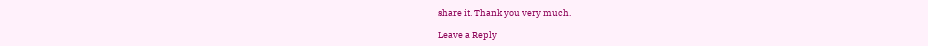share it. Thank you very much.

Leave a Reply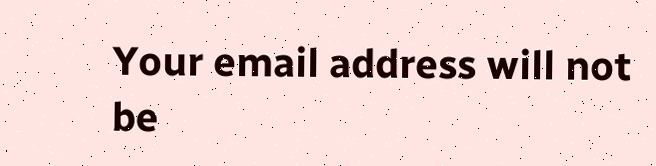Your email address will not be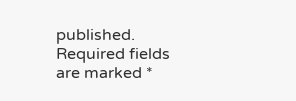published. Required fields are marked *